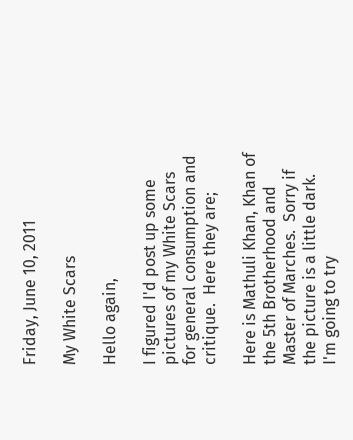Friday, June 10, 2011

My White Scars

Hello again,

I figured I'd post up some pictures of my White Scars for general consumption and critique.  Here they are;

Here is Mathuli Khan, Khan of the 5th Brotherhood and Master of Marches.  Sorry if the picture is a little dark.  I'm going to try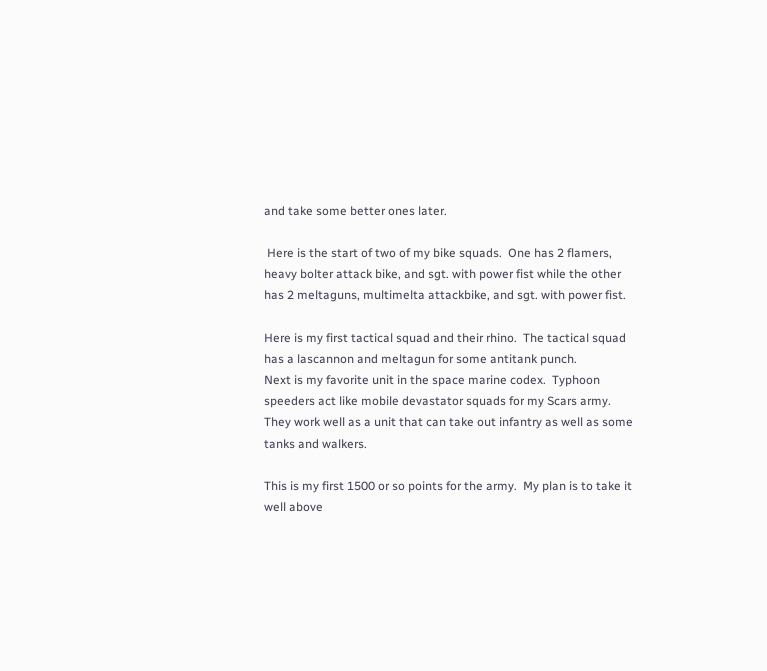and take some better ones later.

 Here is the start of two of my bike squads.  One has 2 flamers, heavy bolter attack bike, and sgt. with power fist while the other has 2 meltaguns, multimelta attackbike, and sgt. with power fist.

Here is my first tactical squad and their rhino.  The tactical squad has a lascannon and meltagun for some antitank punch.
Next is my favorite unit in the space marine codex.  Typhoon speeders act like mobile devastator squads for my Scars army.  They work well as a unit that can take out infantry as well as some tanks and walkers.

This is my first 1500 or so points for the army.  My plan is to take it well above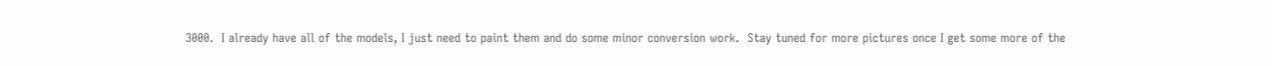3000.  I already have all of the models, I just need to paint them and do some minor conversion work.  Stay tuned for more pictures once I get some more of the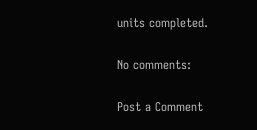units completed.

No comments:

Post a Comment